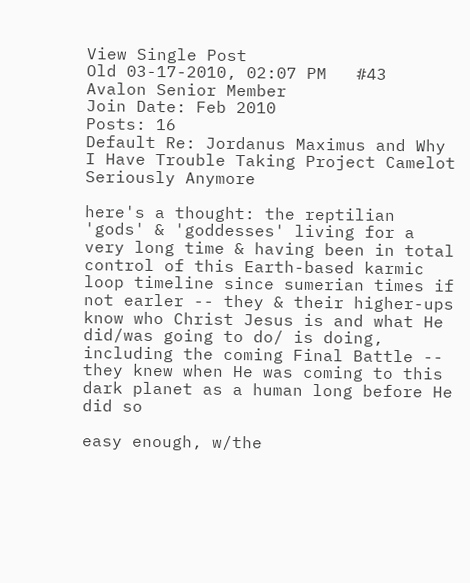View Single Post
Old 03-17-2010, 02:07 PM   #43
Avalon Senior Member
Join Date: Feb 2010
Posts: 16
Default Re: Jordanus Maximus and Why I Have Trouble Taking Project Camelot Seriously Anymore

here's a thought: the reptilian 'gods' & 'goddesses' living for a very long time & having been in total control of this Earth-based karmic loop timeline since sumerian times if not earler -- they & their higher-ups know who Christ Jesus is and what He did/was going to do/ is doing, including the coming Final Battle -- they knew when He was coming to this dark planet as a human long before He did so

easy enough, w/the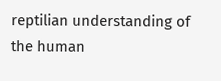reptilian understanding of the human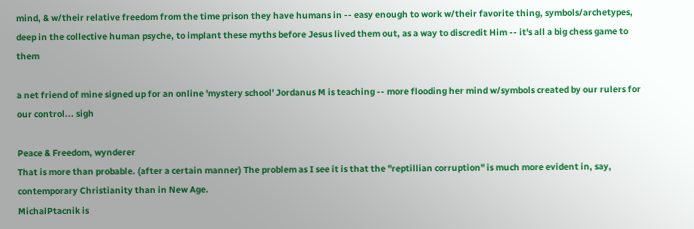mind, & w/their relative freedom from the time prison they have humans in -- easy enough to work w/their favorite thing, symbols/archetypes, deep in the collective human psyche, to implant these myths before Jesus lived them out, as a way to discredit Him -- it's all a big chess game to them

a net friend of mine signed up for an online 'mystery school' Jordanus M is teaching -- more flooding her mind w/symbols created by our rulers for our control... sigh

Peace & Freedom, wynderer
That is more than probable. (after a certain manner) The problem as I see it is that the "reptillian corruption" is much more evident in, say, contemporary Christianity than in New Age.
MichalPtacnik is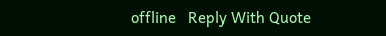offline   Reply With Quote